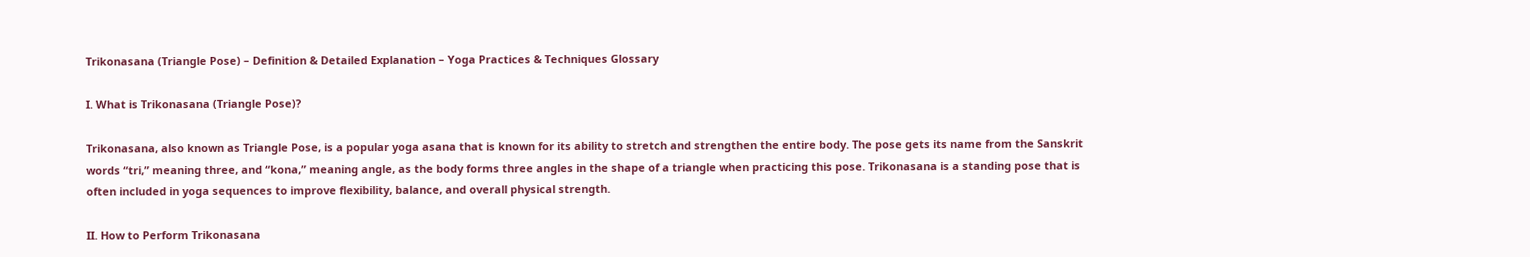Trikonasana (Triangle Pose) – Definition & Detailed Explanation – Yoga Practices & Techniques Glossary

I. What is Trikonasana (Triangle Pose)?

Trikonasana, also known as Triangle Pose, is a popular yoga asana that is known for its ability to stretch and strengthen the entire body. The pose gets its name from the Sanskrit words “tri,” meaning three, and “kona,” meaning angle, as the body forms three angles in the shape of a triangle when practicing this pose. Trikonasana is a standing pose that is often included in yoga sequences to improve flexibility, balance, and overall physical strength.

II. How to Perform Trikonasana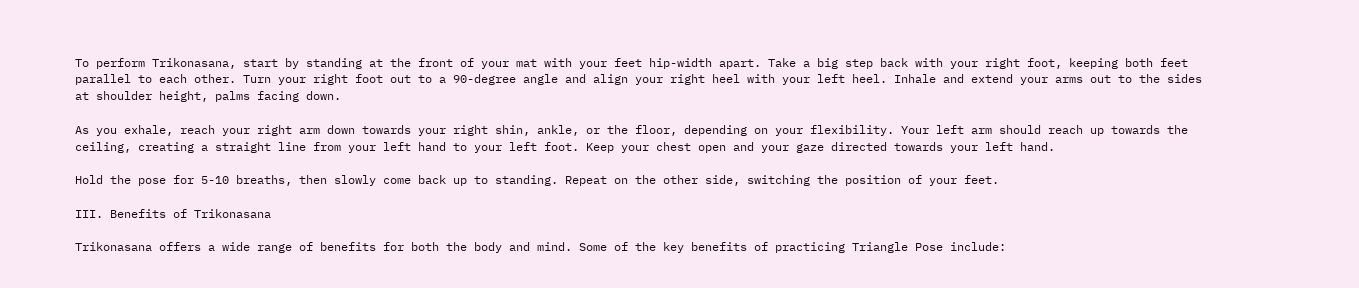To perform Trikonasana, start by standing at the front of your mat with your feet hip-width apart. Take a big step back with your right foot, keeping both feet parallel to each other. Turn your right foot out to a 90-degree angle and align your right heel with your left heel. Inhale and extend your arms out to the sides at shoulder height, palms facing down.

As you exhale, reach your right arm down towards your right shin, ankle, or the floor, depending on your flexibility. Your left arm should reach up towards the ceiling, creating a straight line from your left hand to your left foot. Keep your chest open and your gaze directed towards your left hand.

Hold the pose for 5-10 breaths, then slowly come back up to standing. Repeat on the other side, switching the position of your feet.

III. Benefits of Trikonasana

Trikonasana offers a wide range of benefits for both the body and mind. Some of the key benefits of practicing Triangle Pose include: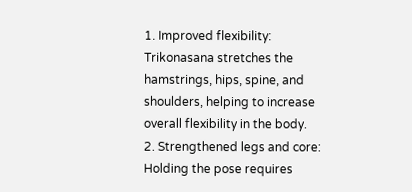1. Improved flexibility: Trikonasana stretches the hamstrings, hips, spine, and shoulders, helping to increase overall flexibility in the body.
2. Strengthened legs and core: Holding the pose requires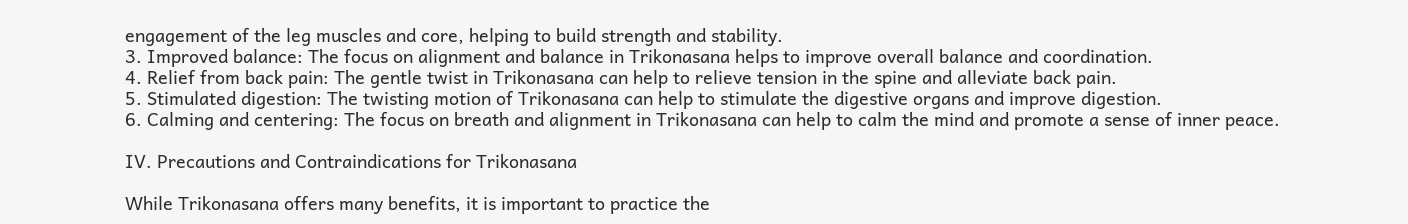engagement of the leg muscles and core, helping to build strength and stability.
3. Improved balance: The focus on alignment and balance in Trikonasana helps to improve overall balance and coordination.
4. Relief from back pain: The gentle twist in Trikonasana can help to relieve tension in the spine and alleviate back pain.
5. Stimulated digestion: The twisting motion of Trikonasana can help to stimulate the digestive organs and improve digestion.
6. Calming and centering: The focus on breath and alignment in Trikonasana can help to calm the mind and promote a sense of inner peace.

IV. Precautions and Contraindications for Trikonasana

While Trikonasana offers many benefits, it is important to practice the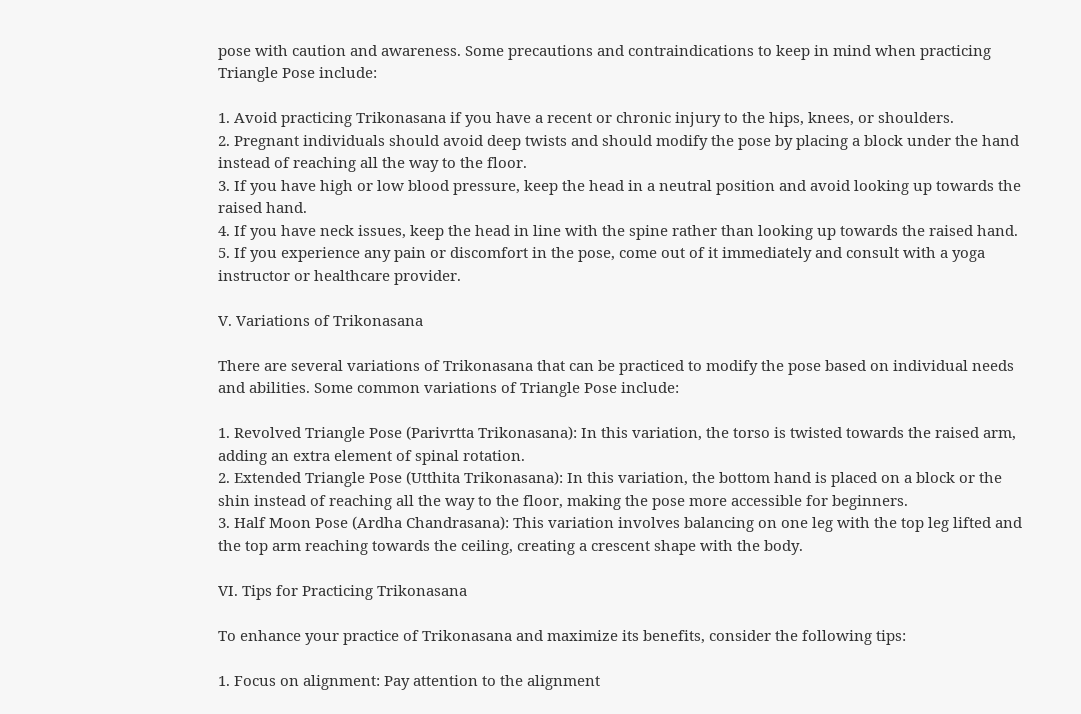pose with caution and awareness. Some precautions and contraindications to keep in mind when practicing Triangle Pose include:

1. Avoid practicing Trikonasana if you have a recent or chronic injury to the hips, knees, or shoulders.
2. Pregnant individuals should avoid deep twists and should modify the pose by placing a block under the hand instead of reaching all the way to the floor.
3. If you have high or low blood pressure, keep the head in a neutral position and avoid looking up towards the raised hand.
4. If you have neck issues, keep the head in line with the spine rather than looking up towards the raised hand.
5. If you experience any pain or discomfort in the pose, come out of it immediately and consult with a yoga instructor or healthcare provider.

V. Variations of Trikonasana

There are several variations of Trikonasana that can be practiced to modify the pose based on individual needs and abilities. Some common variations of Triangle Pose include:

1. Revolved Triangle Pose (Parivrtta Trikonasana): In this variation, the torso is twisted towards the raised arm, adding an extra element of spinal rotation.
2. Extended Triangle Pose (Utthita Trikonasana): In this variation, the bottom hand is placed on a block or the shin instead of reaching all the way to the floor, making the pose more accessible for beginners.
3. Half Moon Pose (Ardha Chandrasana): This variation involves balancing on one leg with the top leg lifted and the top arm reaching towards the ceiling, creating a crescent shape with the body.

VI. Tips for Practicing Trikonasana

To enhance your practice of Trikonasana and maximize its benefits, consider the following tips:

1. Focus on alignment: Pay attention to the alignment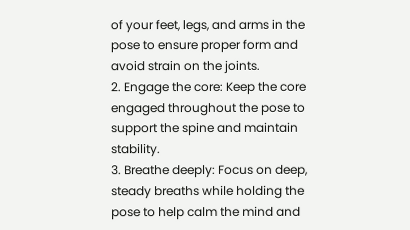of your feet, legs, and arms in the pose to ensure proper form and avoid strain on the joints.
2. Engage the core: Keep the core engaged throughout the pose to support the spine and maintain stability.
3. Breathe deeply: Focus on deep, steady breaths while holding the pose to help calm the mind and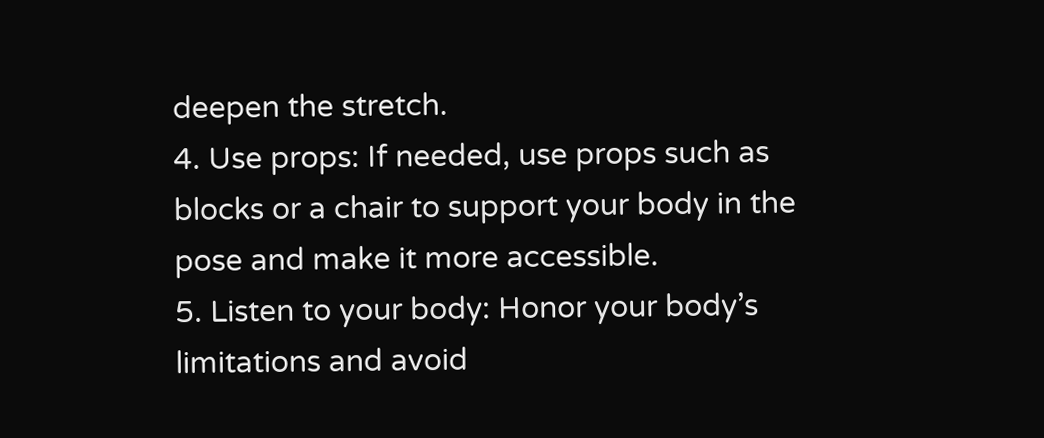deepen the stretch.
4. Use props: If needed, use props such as blocks or a chair to support your body in the pose and make it more accessible.
5. Listen to your body: Honor your body’s limitations and avoid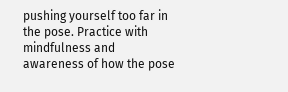pushing yourself too far in the pose. Practice with mindfulness and awareness of how the pose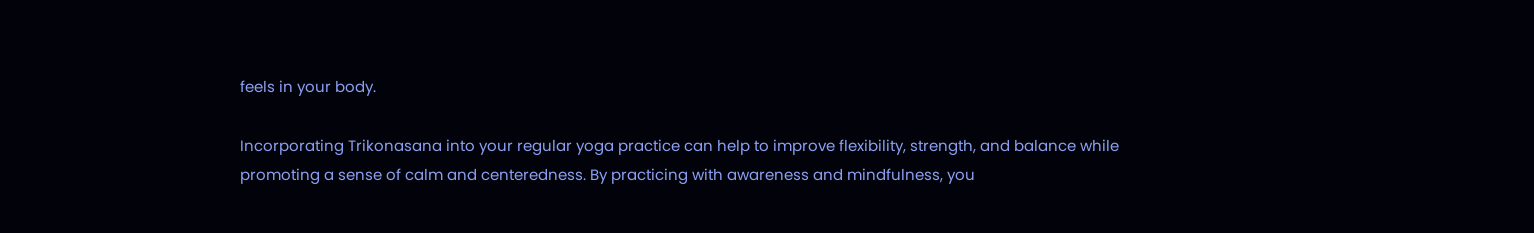feels in your body.

Incorporating Trikonasana into your regular yoga practice can help to improve flexibility, strength, and balance while promoting a sense of calm and centeredness. By practicing with awareness and mindfulness, you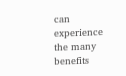can experience the many benefits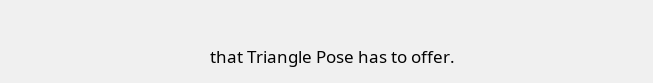that Triangle Pose has to offer.